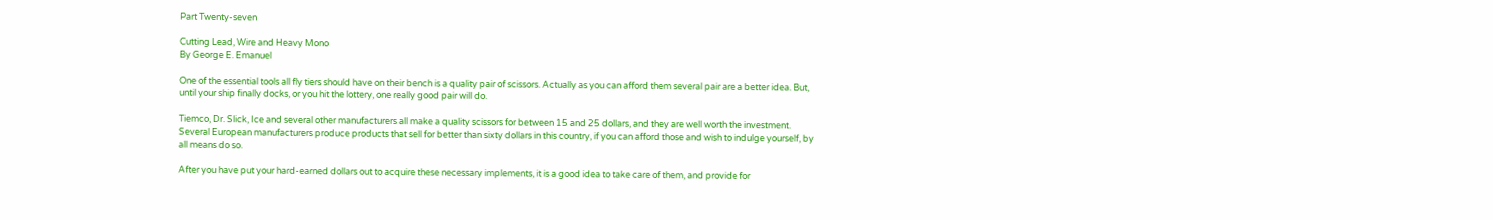Part Twenty-seven

Cutting Lead, Wire and Heavy Mono
By George E. Emanuel

One of the essential tools all fly tiers should have on their bench is a quality pair of scissors. Actually as you can afford them several pair are a better idea. But, until your ship finally docks, or you hit the lottery, one really good pair will do.

Tiemco, Dr. Slick, Ice and several other manufacturers all make a quality scissors for between 15 and 25 dollars, and they are well worth the investment. Several European manufacturers produce products that sell for better than sixty dollars in this country, if you can afford those and wish to indulge yourself, by all means do so.

After you have put your hard-earned dollars out to acquire these necessary implements, it is a good idea to take care of them, and provide for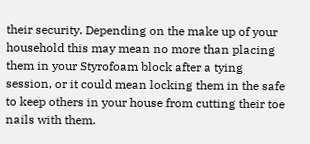their security. Depending on the make up of your household this may mean no more than placing them in your Styrofoam block after a tying session, or it could mean locking them in the safe to keep others in your house from cutting their toe nails with them.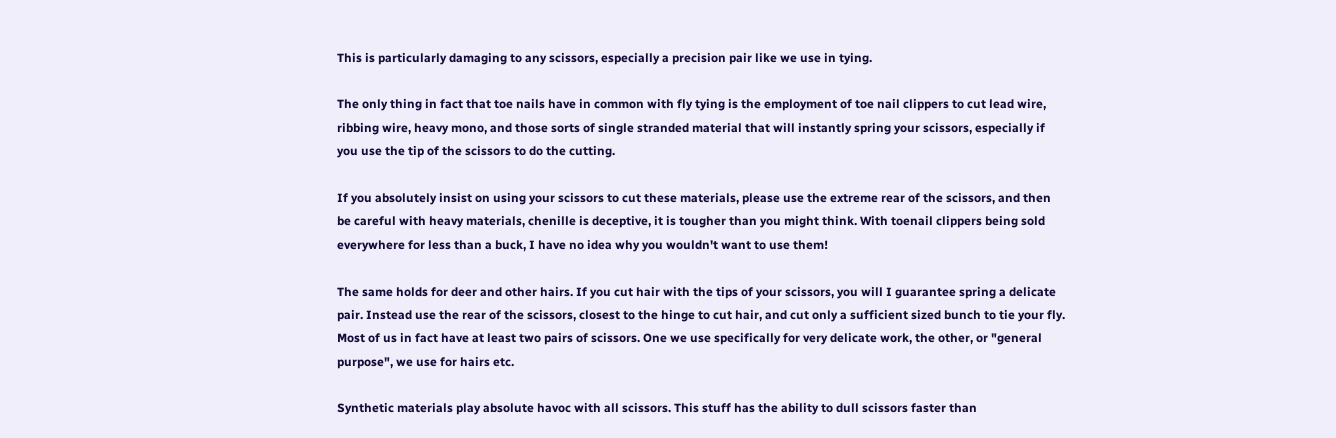This is particularly damaging to any scissors, especially a precision pair like we use in tying.

The only thing in fact that toe nails have in common with fly tying is the employment of toe nail clippers to cut lead wire, ribbing wire, heavy mono, and those sorts of single stranded material that will instantly spring your scissors, especially if you use the tip of the scissors to do the cutting.

If you absolutely insist on using your scissors to cut these materials, please use the extreme rear of the scissors, and then be careful with heavy materials, chenille is deceptive, it is tougher than you might think. With toenail clippers being sold everywhere for less than a buck, I have no idea why you wouldn't want to use them!

The same holds for deer and other hairs. If you cut hair with the tips of your scissors, you will I guarantee spring a delicate pair. Instead use the rear of the scissors, closest to the hinge to cut hair, and cut only a sufficient sized bunch to tie your fly. Most of us in fact have at least two pairs of scissors. One we use specifically for very delicate work, the other, or "general purpose", we use for hairs etc.

Synthetic materials play absolute havoc with all scissors. This stuff has the ability to dull scissors faster than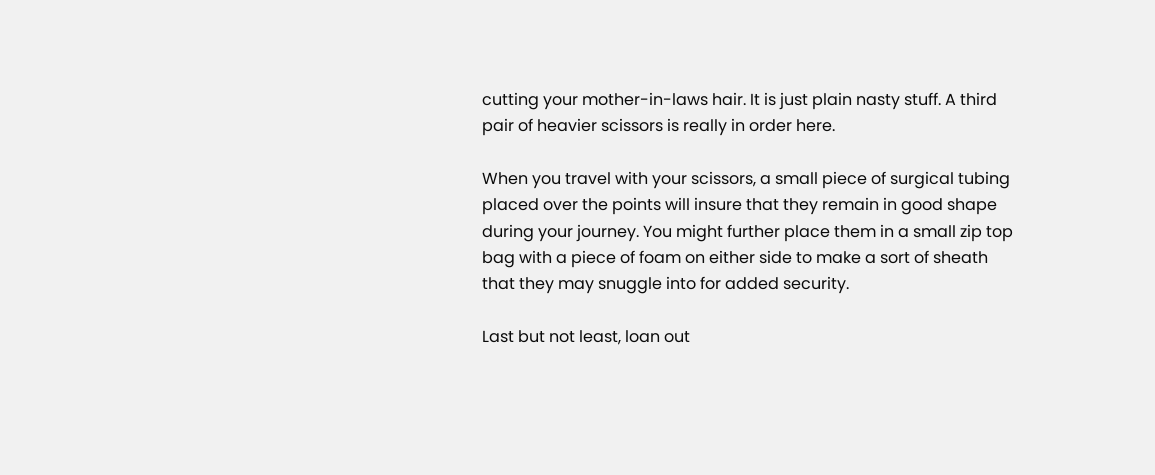cutting your mother-in-laws hair. It is just plain nasty stuff. A third pair of heavier scissors is really in order here.

When you travel with your scissors, a small piece of surgical tubing placed over the points will insure that they remain in good shape during your journey. You might further place them in a small zip top bag with a piece of foam on either side to make a sort of sheath that they may snuggle into for added security.

Last but not least, loan out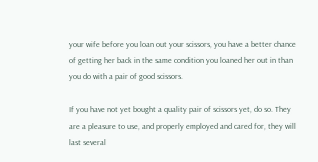your wife before you loan out your scissors, you have a better chance of getting her back in the same condition you loaned her out in than you do with a pair of good scissors.

If you have not yet bought a quality pair of scissors yet, do so. They are a pleasure to use, and properly employed and cared for, they will last several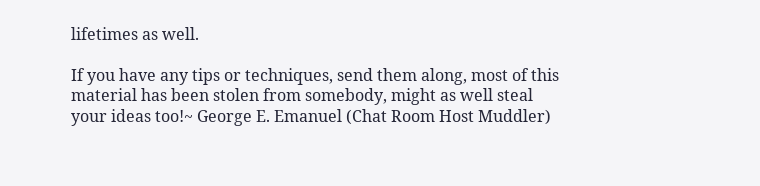lifetimes as well.

If you have any tips or techniques, send them along, most of this material has been stolen from somebody, might as well steal your ideas too!~ George E. Emanuel (Chat Room Host Muddler)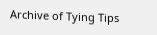Archive of Tying Tips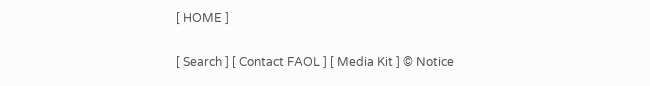[ HOME ]

[ Search ] [ Contact FAOL ] [ Media Kit ] © Notice